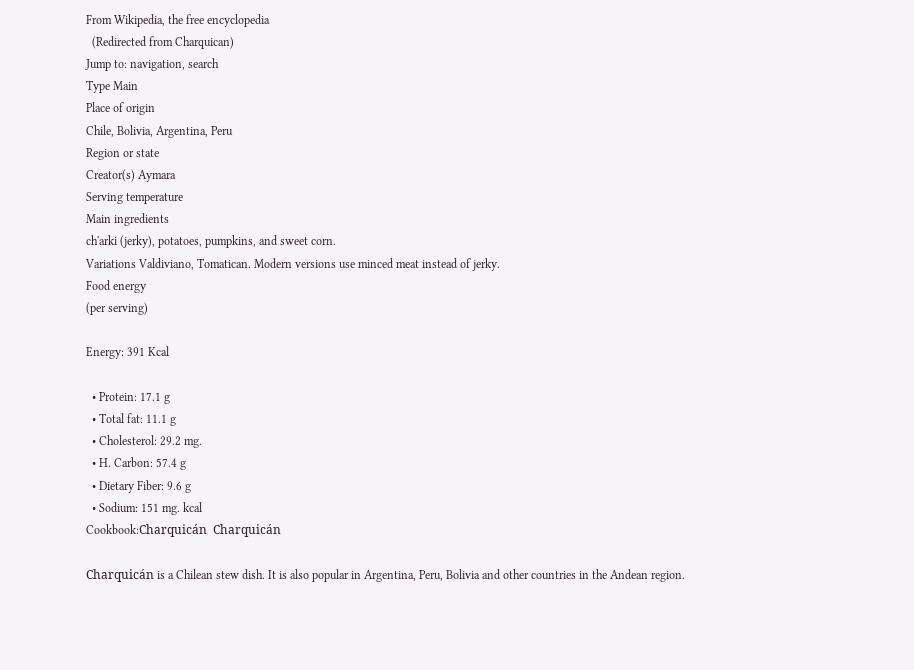From Wikipedia, the free encyclopedia
  (Redirected from Charquican)
Jump to: navigation, search
Type Main
Place of origin
Chile, Bolivia, Argentina, Peru
Region or state
Creator(s) Aymara
Serving temperature
Main ingredients
ch'arki (jerky), potatoes, pumpkins, and sweet corn.
Variations Valdiviano, Tomatican. Modern versions use minced meat instead of jerky.
Food energy
(per serving)

Energy: 391 Kcal

  • Protein: 17.1 g
  • Total fat: 11.1 g
  • Cholesterol: 29.2 mg.
  • H. Carbon: 57.4 g
  • Dietary Fiber: 9.6 g
  • Sodium: 151 mg. kcal
Cookbook:Charquicán  Charquicán

Charquicán is a Chilean stew dish. It is also popular in Argentina, Peru, Bolivia and other countries in the Andean region.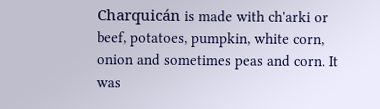Charquicán is made with ch'arki or beef, potatoes, pumpkin, white corn, onion and sometimes peas and corn. It was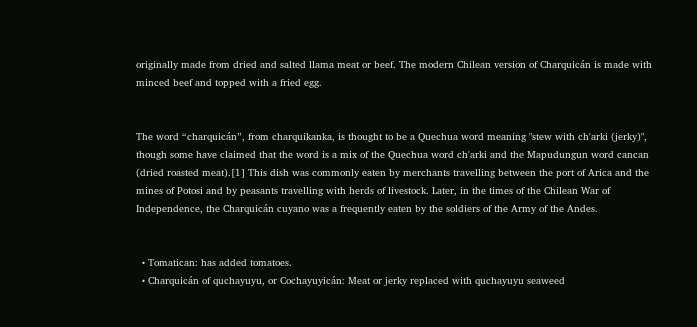originally made from dried and salted llama meat or beef. The modern Chilean version of Charquicán is made with minced beef and topped with a fried egg.


The word “charquicán”, from charquikanka, is thought to be a Quechua word meaning "stew with ch'arki (jerky)", though some have claimed that the word is a mix of the Quechua word ch'arki and the Mapudungun word cancan (dried roasted meat).[1] This dish was commonly eaten by merchants travelling between the port of Arica and the mines of Potosi and by peasants travelling with herds of livestock. Later, in the times of the Chilean War of Independence, the Charquicán cuyano was a frequently eaten by the soldiers of the Army of the Andes.


  • Tomatican: has added tomatoes.
  • Charquicán of quchayuyu, or Cochayuyicán: Meat or jerky replaced with quchayuyu seaweed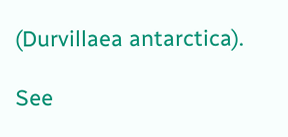(Durvillaea antarctica).

See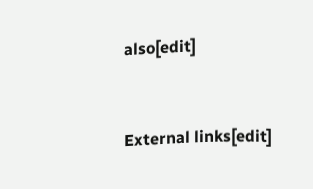also[edit]


External links[edit]